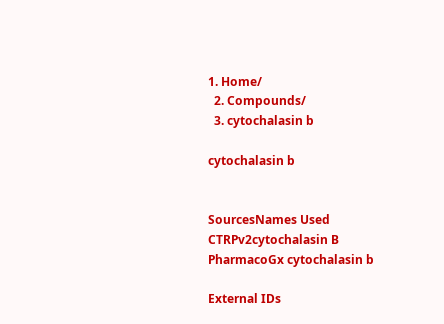1. Home/
  2. Compounds/
  3. cytochalasin b

cytochalasin b


SourcesNames Used
CTRPv2cytochalasin B
PharmacoGx cytochalasin b

External IDs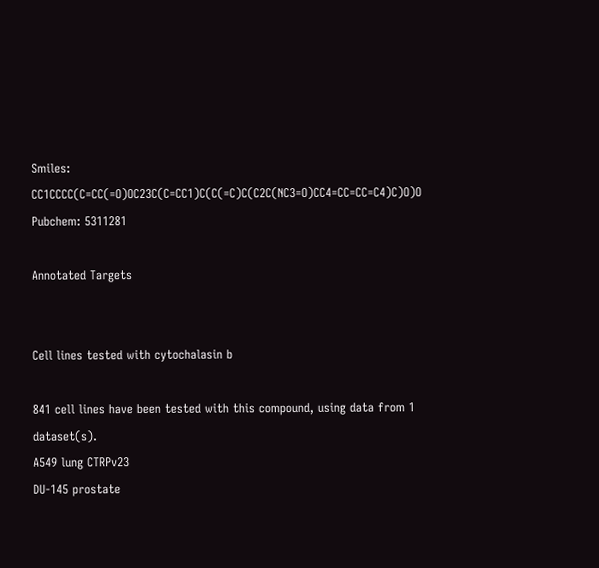Smiles: CC1CCCC(C=CC(=O)OC23C(C=CC1)C(C(=C)C(C2C(NC3=O)CC4=CC=CC=C4)C)O)O
Pubchem: 5311281

Annotated Targets


Cell lines tested with cytochalasin b

841 cell lines have been tested with this compound, using data from 1 dataset(s).
A549 lung CTRPv23
DU-145 prostate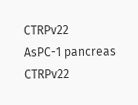CTRPv22
AsPC-1 pancreas CTRPv22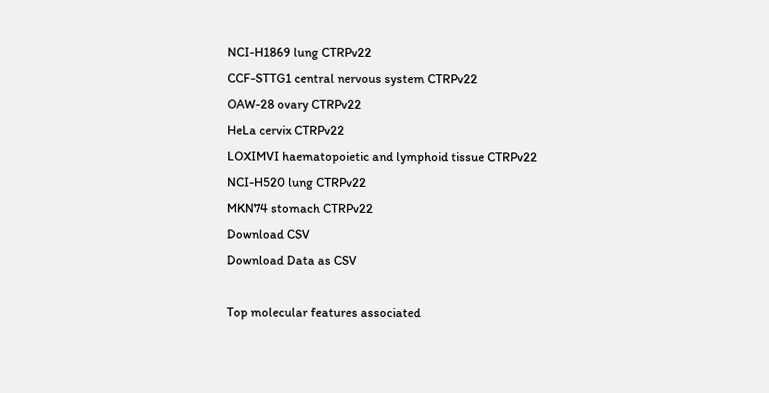NCI-H1869 lung CTRPv22
CCF-STTG1 central nervous system CTRPv22
OAW-28 ovary CTRPv22
HeLa cervix CTRPv22
LOXIMVI haematopoietic and lymphoid tissue CTRPv22
NCI-H520 lung CTRPv22
MKN74 stomach CTRPv22
Download CSV
Download Data as CSV

Top molecular features associated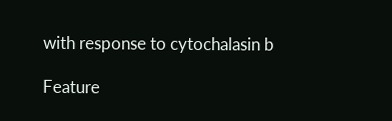with response to cytochalasin b

Feature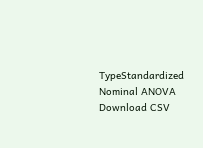TypeStandardized
Nominal ANOVA
Download CSV